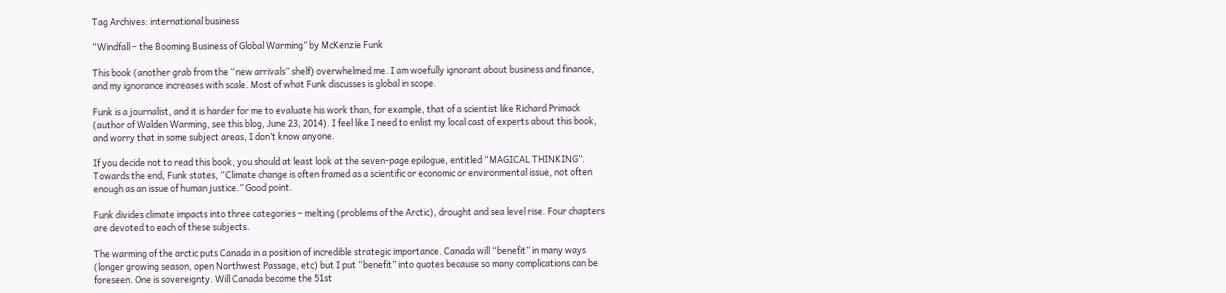Tag Archives: international business

“Windfall – the Booming Business of Global Warming” by McKenzie Funk

This book (another grab from the “new arrivals” shelf) overwhelmed me. I am woefully ignorant about business and finance, and my ignorance increases with scale. Most of what Funk discusses is global in scope.

Funk is a journalist, and it is harder for me to evaluate his work than, for example, that of a scientist like Richard Primack (author of Walden Warming, see this blog, June 23, 2014). I feel like I need to enlist my local cast of experts about this book, and worry that in some subject areas, I don’t know anyone.

If you decide not to read this book, you should at least look at the seven-page epilogue, entitled “MAGICAL THINKING”. Towards the end, Funk states, “Climate change is often framed as a scientific or economic or environmental issue, not often enough as an issue of human justice.” Good point.

Funk divides climate impacts into three categories – melting (problems of the Arctic), drought and sea level rise. Four chapters are devoted to each of these subjects.

The warming of the arctic puts Canada in a position of incredible strategic importance. Canada will “benefit” in many ways (longer growing season, open Northwest Passage, etc) but I put “benefit” into quotes because so many complications can be foreseen. One is sovereignty. Will Canada become the 51st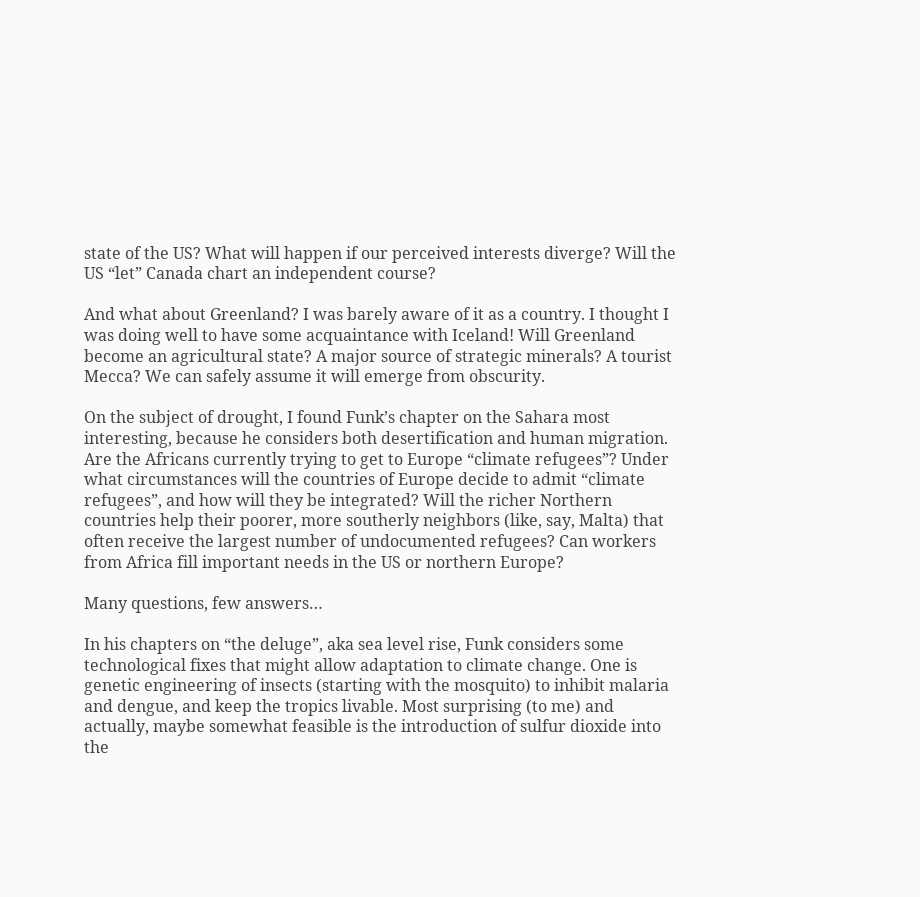state of the US? What will happen if our perceived interests diverge? Will the US “let” Canada chart an independent course?

And what about Greenland? I was barely aware of it as a country. I thought I was doing well to have some acquaintance with Iceland! Will Greenland become an agricultural state? A major source of strategic minerals? A tourist Mecca? We can safely assume it will emerge from obscurity.

On the subject of drought, I found Funk’s chapter on the Sahara most interesting, because he considers both desertification and human migration. Are the Africans currently trying to get to Europe “climate refugees”? Under what circumstances will the countries of Europe decide to admit “climate refugees”, and how will they be integrated? Will the richer Northern countries help their poorer, more southerly neighbors (like, say, Malta) that often receive the largest number of undocumented refugees? Can workers from Africa fill important needs in the US or northern Europe?

Many questions, few answers…

In his chapters on “the deluge”, aka sea level rise, Funk considers some technological fixes that might allow adaptation to climate change. One is genetic engineering of insects (starting with the mosquito) to inhibit malaria and dengue, and keep the tropics livable. Most surprising (to me) and actually, maybe somewhat feasible is the introduction of sulfur dioxide into the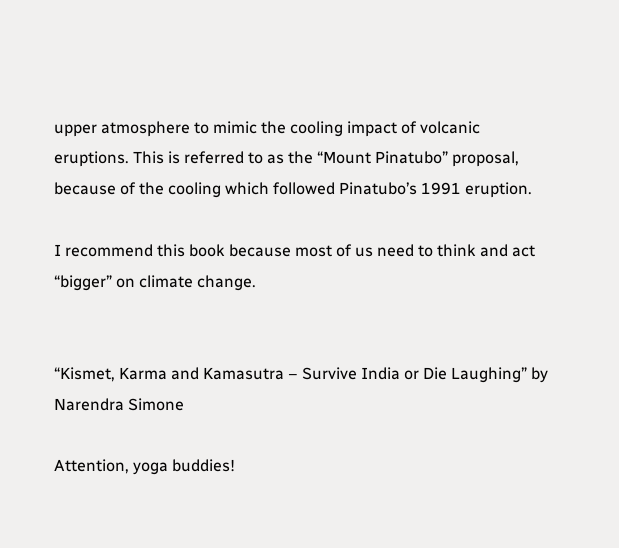upper atmosphere to mimic the cooling impact of volcanic eruptions. This is referred to as the “Mount Pinatubo” proposal, because of the cooling which followed Pinatubo’s 1991 eruption.

I recommend this book because most of us need to think and act “bigger” on climate change.


“Kismet, Karma and Kamasutra – Survive India or Die Laughing” by Narendra Simone

Attention, yoga buddies!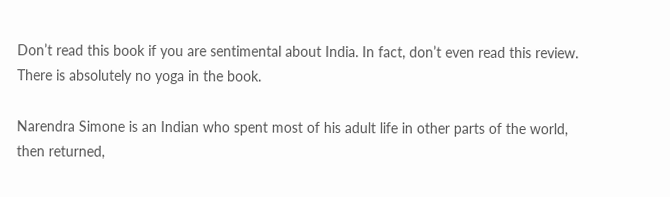Don’t read this book if you are sentimental about India. In fact, don’t even read this review. There is absolutely no yoga in the book.

Narendra Simone is an Indian who spent most of his adult life in other parts of the world, then returned,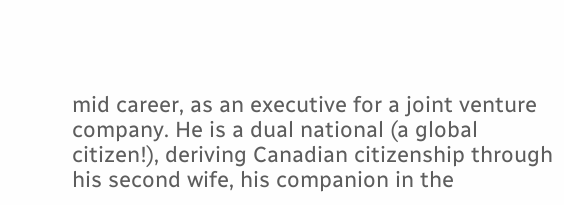mid career, as an executive for a joint venture company. He is a dual national (a global citizen!), deriving Canadian citizenship through his second wife, his companion in the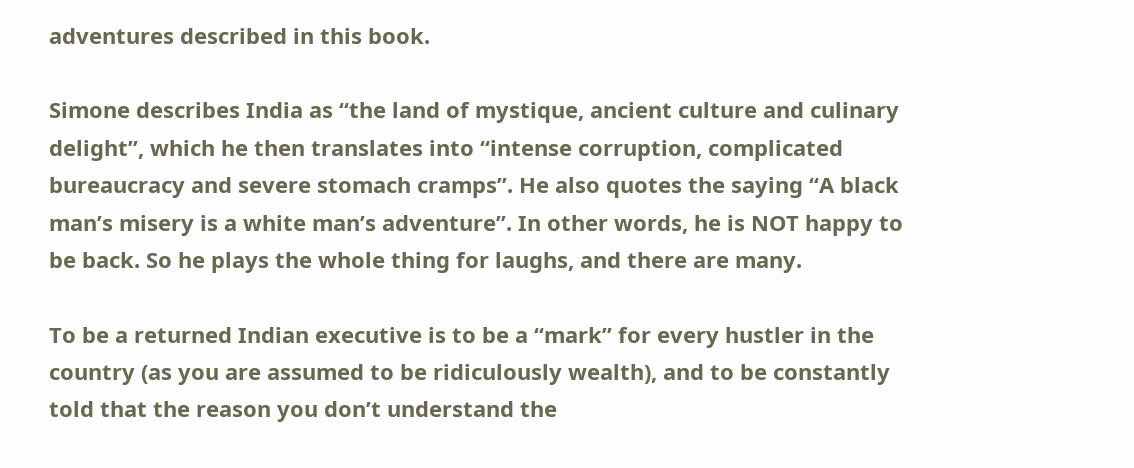adventures described in this book.

Simone describes India as “the land of mystique, ancient culture and culinary delight”, which he then translates into “intense corruption, complicated bureaucracy and severe stomach cramps”. He also quotes the saying “A black man’s misery is a white man’s adventure”. In other words, he is NOT happy to be back. So he plays the whole thing for laughs, and there are many.

To be a returned Indian executive is to be a “mark” for every hustler in the country (as you are assumed to be ridiculously wealth), and to be constantly told that the reason you don’t understand the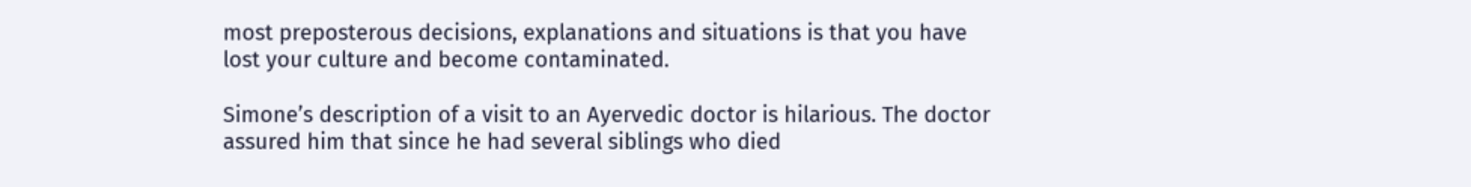most preposterous decisions, explanations and situations is that you have lost your culture and become contaminated.

Simone’s description of a visit to an Ayervedic doctor is hilarious. The doctor assured him that since he had several siblings who died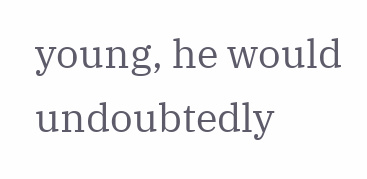young, he would undoubtedly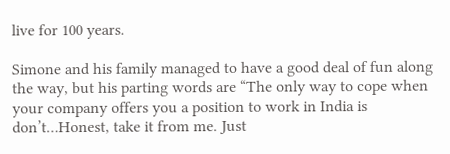live for 100 years.

Simone and his family managed to have a good deal of fun along the way, but his parting words are “The only way to cope when your company offers you a position to work in India is don’t…Honest, take it from me. Just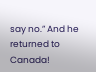say no.” And he returned to Canada!